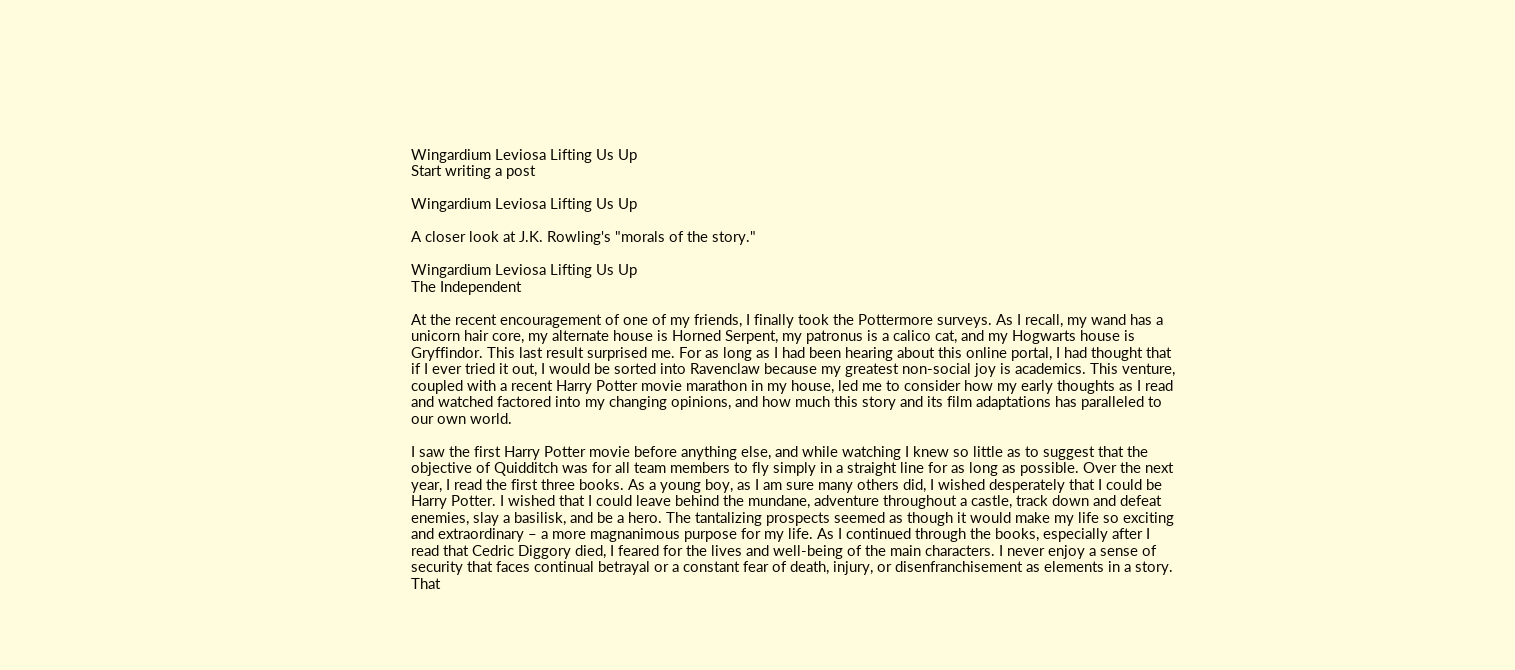Wingardium Leviosa Lifting Us Up
Start writing a post

Wingardium Leviosa Lifting Us Up

A closer look at J.K. Rowling's "morals of the story."

Wingardium Leviosa Lifting Us Up
The Independent

At the recent encouragement of one of my friends, I finally took the Pottermore surveys. As I recall, my wand has a unicorn hair core, my alternate house is Horned Serpent, my patronus is a calico cat, and my Hogwarts house is Gryffindor. This last result surprised me. For as long as I had been hearing about this online portal, I had thought that if I ever tried it out, I would be sorted into Ravenclaw because my greatest non-social joy is academics. This venture, coupled with a recent Harry Potter movie marathon in my house, led me to consider how my early thoughts as I read and watched factored into my changing opinions, and how much this story and its film adaptations has paralleled to our own world.

I saw the first Harry Potter movie before anything else, and while watching I knew so little as to suggest that the objective of Quidditch was for all team members to fly simply in a straight line for as long as possible. Over the next year, I read the first three books. As a young boy, as I am sure many others did, I wished desperately that I could be Harry Potter. I wished that I could leave behind the mundane, adventure throughout a castle, track down and defeat enemies, slay a basilisk, and be a hero. The tantalizing prospects seemed as though it would make my life so exciting and extraordinary – a more magnanimous purpose for my life. As I continued through the books, especially after I read that Cedric Diggory died, I feared for the lives and well-being of the main characters. I never enjoy a sense of security that faces continual betrayal or a constant fear of death, injury, or disenfranchisement as elements in a story. That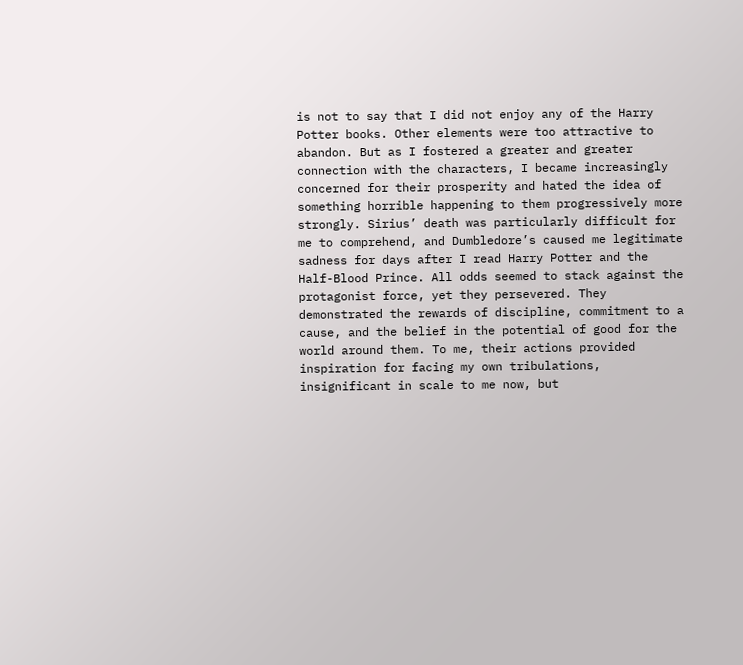is not to say that I did not enjoy any of the Harry Potter books. Other elements were too attractive to abandon. But as I fostered a greater and greater connection with the characters, I became increasingly concerned for their prosperity and hated the idea of something horrible happening to them progressively more strongly. Sirius’ death was particularly difficult for me to comprehend, and Dumbledore’s caused me legitimate sadness for days after I read Harry Potter and the Half-Blood Prince. All odds seemed to stack against the protagonist force, yet they persevered. They demonstrated the rewards of discipline, commitment to a cause, and the belief in the potential of good for the world around them. To me, their actions provided inspiration for facing my own tribulations, insignificant in scale to me now, but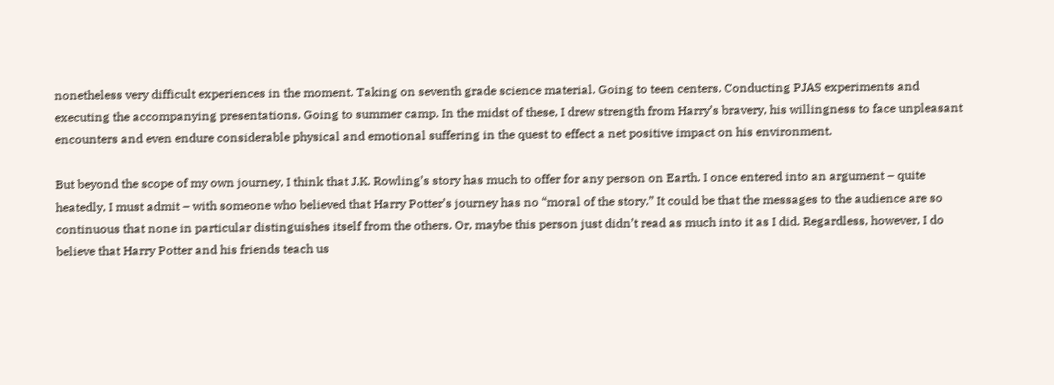nonetheless very difficult experiences in the moment. Taking on seventh grade science material. Going to teen centers. Conducting PJAS experiments and executing the accompanying presentations. Going to summer camp. In the midst of these, I drew strength from Harry’s bravery, his willingness to face unpleasant encounters and even endure considerable physical and emotional suffering in the quest to effect a net positive impact on his environment.

But beyond the scope of my own journey, I think that J.K. Rowling’s story has much to offer for any person on Earth. I once entered into an argument – quite heatedly, I must admit – with someone who believed that Harry Potter’s journey has no “moral of the story.” It could be that the messages to the audience are so continuous that none in particular distinguishes itself from the others. Or, maybe this person just didn’t read as much into it as I did. Regardless, however, I do believe that Harry Potter and his friends teach us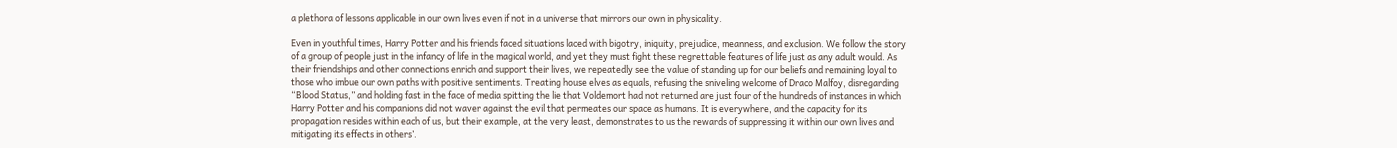a plethora of lessons applicable in our own lives even if not in a universe that mirrors our own in physicality.

Even in youthful times, Harry Potter and his friends faced situations laced with bigotry, iniquity, prejudice, meanness, and exclusion. We follow the story of a group of people just in the infancy of life in the magical world, and yet they must fight these regrettable features of life just as any adult would. As their friendships and other connections enrich and support their lives, we repeatedly see the value of standing up for our beliefs and remaining loyal to those who imbue our own paths with positive sentiments. Treating house elves as equals, refusing the sniveling welcome of Draco Malfoy, disregarding “Blood Status,” and holding fast in the face of media spitting the lie that Voldemort had not returned are just four of the hundreds of instances in which Harry Potter and his companions did not waver against the evil that permeates our space as humans. It is everywhere, and the capacity for its propagation resides within each of us, but their example, at the very least, demonstrates to us the rewards of suppressing it within our own lives and mitigating its effects in others’.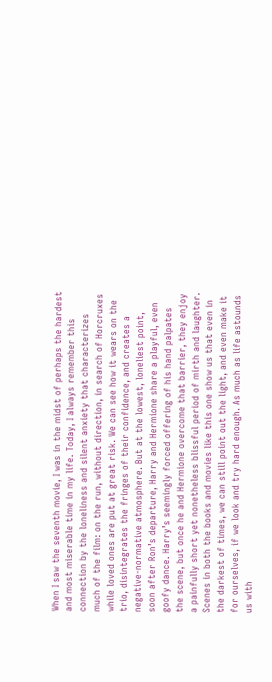When I saw the seventh movie, I was in the midst of perhaps the hardest and most miserable time in my life. Today, I always remember this connection by the loneliness and silent anxiety that characterizes much of the film: on the run, without direction, in search of Horcruxes while loved ones are put at great risk. We can see how it wears on the trio, disintegrates the fringes of their confidence, and creates a negative-normative atmosphere. But at the lowest, loneliest point, soon after Ron’s departure, Harry and Hermione share a playful, even goofy dance. Harry’s seemingly forced offering of his hand palpates the scene, but once he and Hermione overcome that barrier, they enjoy a painfully short yet nonetheless blissful period of mirth and laughter. Scenes in both the books and movies like this one show us that even in the darkest of times, we can still point out the light, and even make it for ourselves, if we look and try hard enough. As much as life astounds us with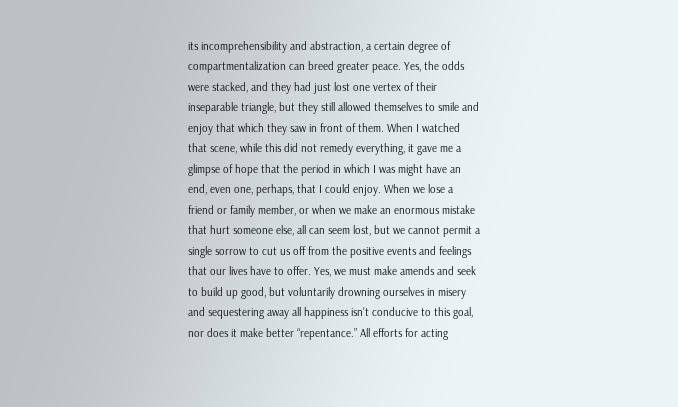its incomprehensibility and abstraction, a certain degree of compartmentalization can breed greater peace. Yes, the odds were stacked, and they had just lost one vertex of their inseparable triangle, but they still allowed themselves to smile and enjoy that which they saw in front of them. When I watched that scene, while this did not remedy everything, it gave me a glimpse of hope that the period in which I was might have an end, even one, perhaps, that I could enjoy. When we lose a friend or family member, or when we make an enormous mistake that hurt someone else, all can seem lost, but we cannot permit a single sorrow to cut us off from the positive events and feelings that our lives have to offer. Yes, we must make amends and seek to build up good, but voluntarily drowning ourselves in misery and sequestering away all happiness isn’t conducive to this goal, nor does it make better “repentance.” All efforts for acting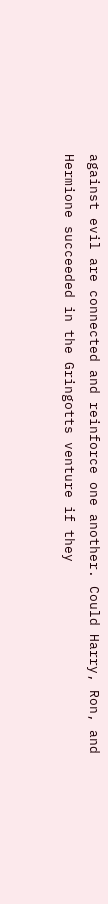against evil are connected and reinforce one another. Could Harry, Ron, and Hermione succeeded in the Gringotts venture if they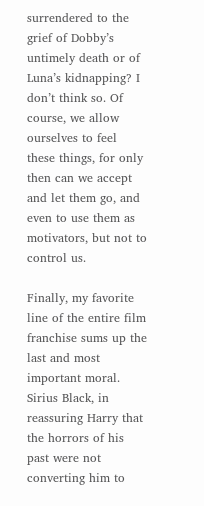surrendered to the grief of Dobby’s untimely death or of Luna’s kidnapping? I don’t think so. Of course, we allow ourselves to feel these things, for only then can we accept and let them go, and even to use them as motivators, but not to control us.

Finally, my favorite line of the entire film franchise sums up the last and most important moral. Sirius Black, in reassuring Harry that the horrors of his past were not converting him to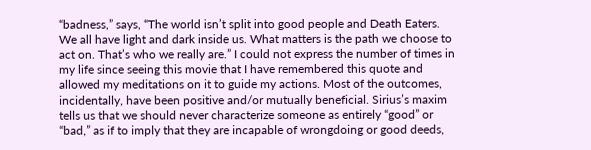“badness,” says, “The world isn’t split into good people and Death Eaters. We all have light and dark inside us. What matters is the path we choose to act on. That’s who we really are.” I could not express the number of times in my life since seeing this movie that I have remembered this quote and allowed my meditations on it to guide my actions. Most of the outcomes, incidentally, have been positive and/or mutually beneficial. Sirius’s maxim tells us that we should never characterize someone as entirely “good” or “bad,” as if to imply that they are incapable of wrongdoing or good deeds,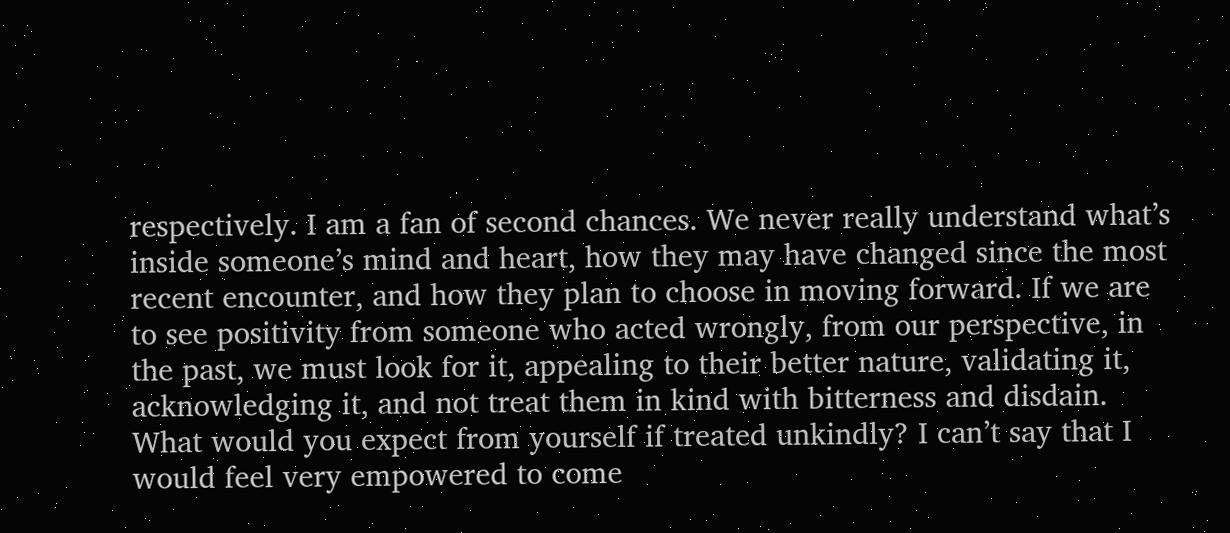respectively. I am a fan of second chances. We never really understand what’s inside someone’s mind and heart, how they may have changed since the most recent encounter, and how they plan to choose in moving forward. If we are to see positivity from someone who acted wrongly, from our perspective, in the past, we must look for it, appealing to their better nature, validating it, acknowledging it, and not treat them in kind with bitterness and disdain. What would you expect from yourself if treated unkindly? I can’t say that I would feel very empowered to come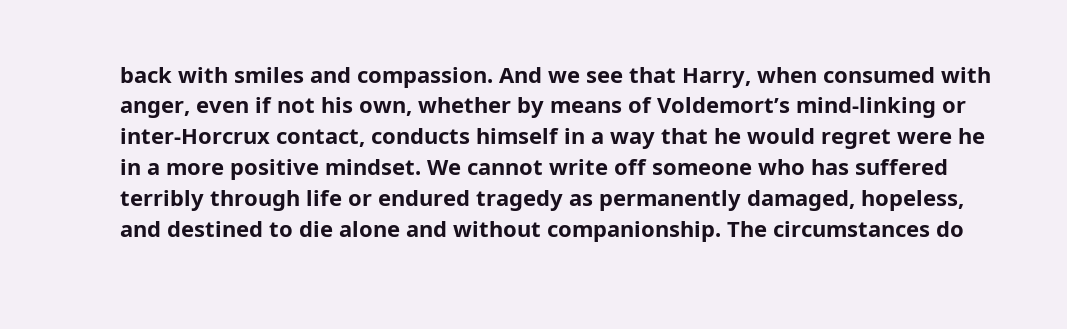back with smiles and compassion. And we see that Harry, when consumed with anger, even if not his own, whether by means of Voldemort’s mind-linking or inter-Horcrux contact, conducts himself in a way that he would regret were he in a more positive mindset. We cannot write off someone who has suffered terribly through life or endured tragedy as permanently damaged, hopeless, and destined to die alone and without companionship. The circumstances do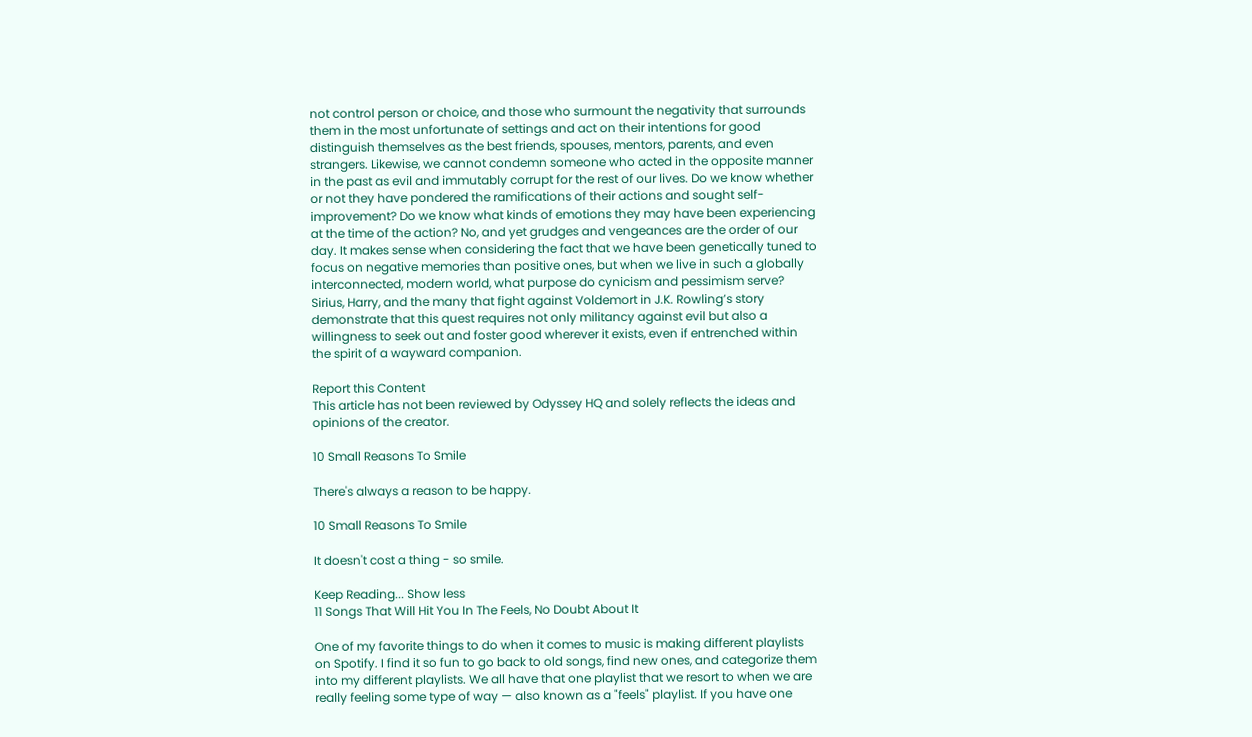not control person or choice, and those who surmount the negativity that surrounds them in the most unfortunate of settings and act on their intentions for good distinguish themselves as the best friends, spouses, mentors, parents, and even strangers. Likewise, we cannot condemn someone who acted in the opposite manner in the past as evil and immutably corrupt for the rest of our lives. Do we know whether or not they have pondered the ramifications of their actions and sought self-improvement? Do we know what kinds of emotions they may have been experiencing at the time of the action? No, and yet grudges and vengeances are the order of our day. It makes sense when considering the fact that we have been genetically tuned to focus on negative memories than positive ones, but when we live in such a globally interconnected, modern world, what purpose do cynicism and pessimism serve? Sirius, Harry, and the many that fight against Voldemort in J.K. Rowling’s story demonstrate that this quest requires not only militancy against evil but also a willingness to seek out and foster good wherever it exists, even if entrenched within the spirit of a wayward companion.

Report this Content
This article has not been reviewed by Odyssey HQ and solely reflects the ideas and opinions of the creator.

10 Small Reasons To Smile

There's always a reason to be happy.

10 Small Reasons To Smile

It doesn't cost a thing - so smile.

Keep Reading... Show less
11 Songs That Will Hit You In The Feels, No Doubt About It

One of my favorite things to do when it comes to music is making different playlists on Spotify. I find it so fun to go back to old songs, find new ones, and categorize them into my different playlists. We all have that one playlist that we resort to when we are really feeling some type of way — also known as a "feels" playlist. If you have one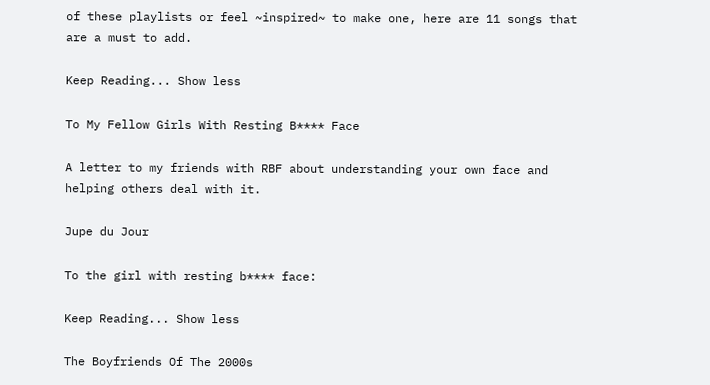of these playlists or feel ~inspired~ to make one, here are 11 songs that are a must to add.

Keep Reading... Show less

To My Fellow Girls With Resting B**** Face

A letter to my friends with RBF about understanding your own face and helping others deal with it.

Jupe du Jour

To the girl with resting b**** face:

Keep Reading... Show less

The Boyfriends Of The 2000s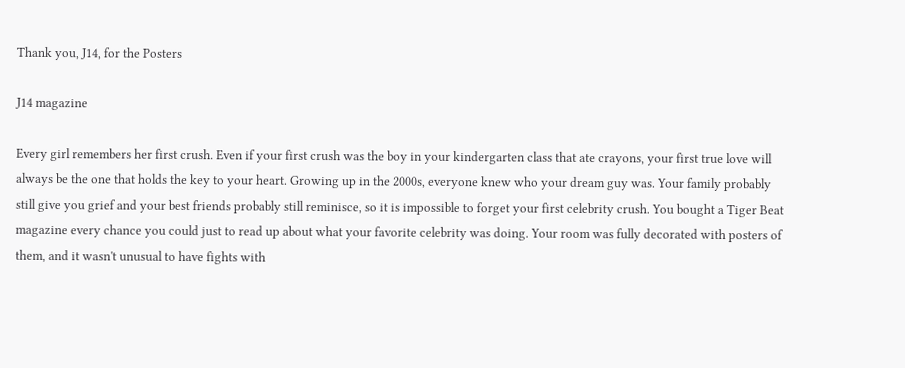Thank you, J14, for the Posters

J14 magazine

Every girl remembers her first crush. Even if your first crush was the boy in your kindergarten class that ate crayons, your first true love will always be the one that holds the key to your heart. Growing up in the 2000s, everyone knew who your dream guy was. Your family probably still give you grief and your best friends probably still reminisce, so it is impossible to forget your first celebrity crush. You bought a Tiger Beat magazine every chance you could just to read up about what your favorite celebrity was doing. Your room was fully decorated with posters of them, and it wasn't unusual to have fights with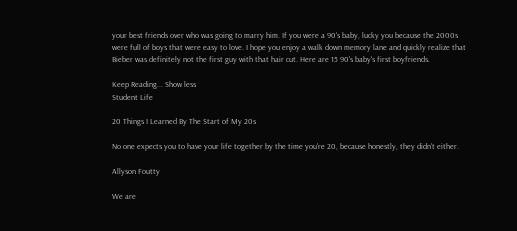your best friends over who was going to marry him. If you were a 90's baby, lucky you because the 2000s were full of boys that were easy to love. I hope you enjoy a walk down memory lane and quickly realize that Bieber was definitely not the first guy with that hair cut. Here are 15 90's baby's first boyfriends.

Keep Reading... Show less
Student Life

20 Things I Learned By The Start of My 20s

No one expects you to have your life together by the time you're 20, because honestly, they didn't either.

Allyson Foutty

We are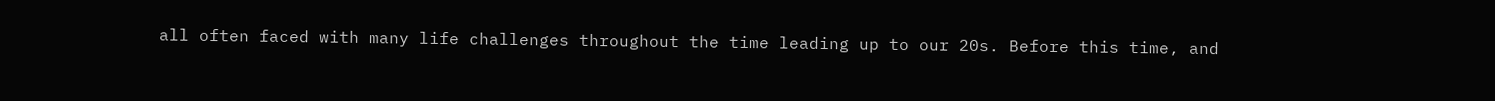all often faced with many life challenges throughout the time leading up to our 20s. Before this time, and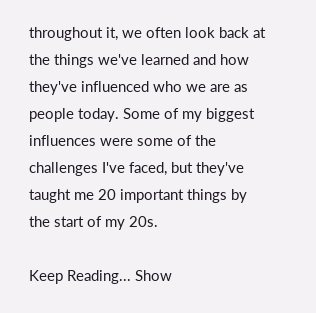throughout it, we often look back at the things we've learned and how they've influenced who we are as people today. Some of my biggest influences were some of the challenges I've faced, but they've taught me 20 important things by the start of my 20s.

Keep Reading... Show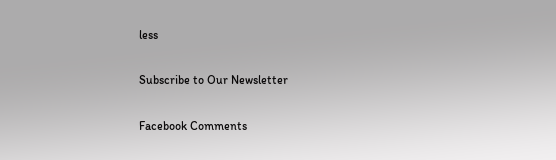less

Subscribe to Our Newsletter

Facebook Comments